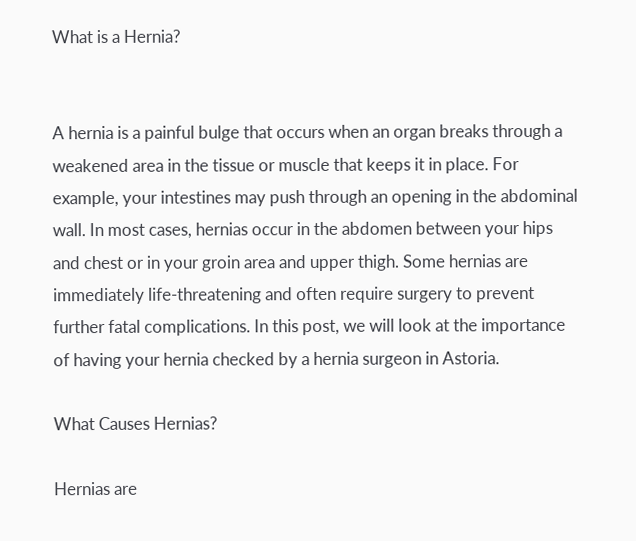What is a Hernia?


A hernia is a painful bulge that occurs when an organ breaks through a weakened area in the tissue or muscle that keeps it in place. For example, your intestines may push through an opening in the abdominal wall. In most cases, hernias occur in the abdomen between your hips and chest or in your groin area and upper thigh. Some hernias are immediately life-threatening and often require surgery to prevent further fatal complications. In this post, we will look at the importance of having your hernia checked by a hernia surgeon in Astoria.

What Causes Hernias?

Hernias are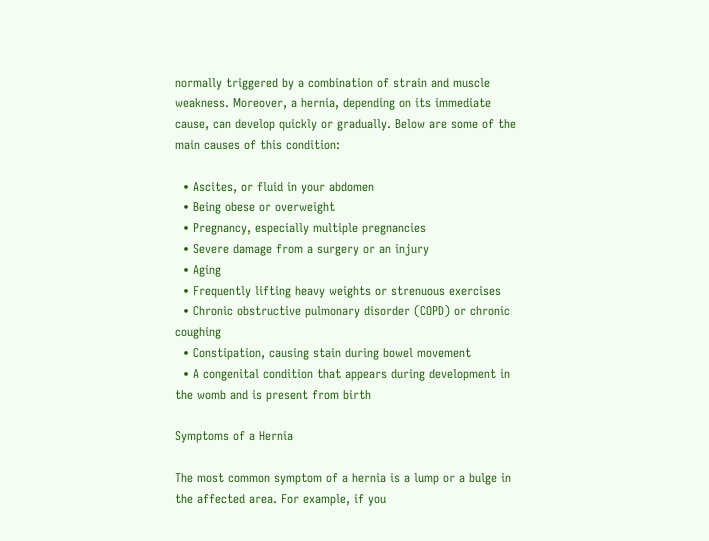normally triggered by a combination of strain and muscle weakness. Moreover, a hernia, depending on its immediate cause, can develop quickly or gradually. Below are some of the main causes of this condition:

  • Ascites, or fluid in your abdomen
  • Being obese or overweight
  • Pregnancy, especially multiple pregnancies
  • Severe damage from a surgery or an injury
  • Aging
  • Frequently lifting heavy weights or strenuous exercises
  • Chronic obstructive pulmonary disorder (COPD) or chronic coughing
  • Constipation, causing stain during bowel movement
  • A congenital condition that appears during development in the womb and is present from birth

Symptoms of a Hernia

The most common symptom of a hernia is a lump or a bulge in the affected area. For example, if you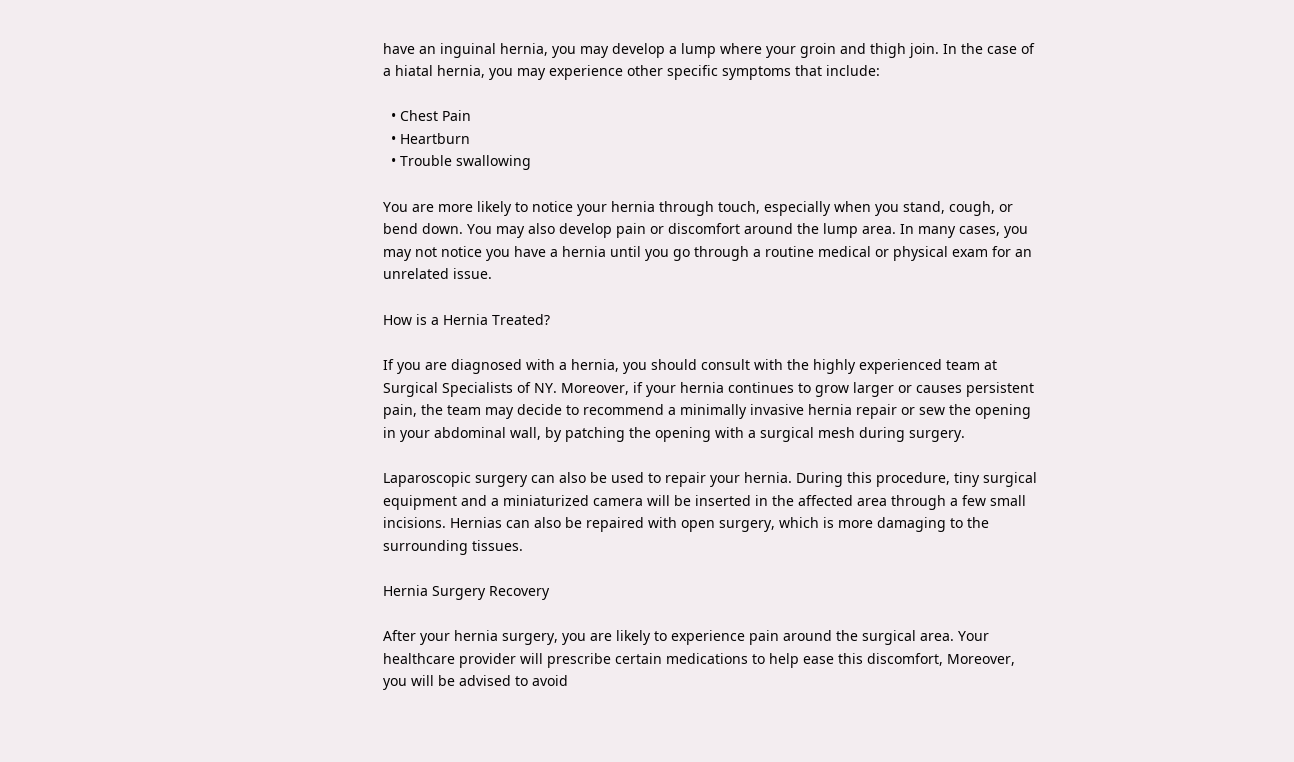have an inguinal hernia, you may develop a lump where your groin and thigh join. In the case of a hiatal hernia, you may experience other specific symptoms that include:

  • Chest Pain
  • Heartburn
  • Trouble swallowing

You are more likely to notice your hernia through touch, especially when you stand, cough, or bend down. You may also develop pain or discomfort around the lump area. In many cases, you may not notice you have a hernia until you go through a routine medical or physical exam for an unrelated issue.

How is a Hernia Treated?

If you are diagnosed with a hernia, you should consult with the highly experienced team at Surgical Specialists of NY. Moreover, if your hernia continues to grow larger or causes persistent pain, the team may decide to recommend a minimally invasive hernia repair or sew the opening in your abdominal wall, by patching the opening with a surgical mesh during surgery.

Laparoscopic surgery can also be used to repair your hernia. During this procedure, tiny surgical equipment and a miniaturized camera will be inserted in the affected area through a few small incisions. Hernias can also be repaired with open surgery, which is more damaging to the surrounding tissues.

Hernia Surgery Recovery

After your hernia surgery, you are likely to experience pain around the surgical area. Your healthcare provider will prescribe certain medications to help ease this discomfort, Moreover, you will be advised to avoid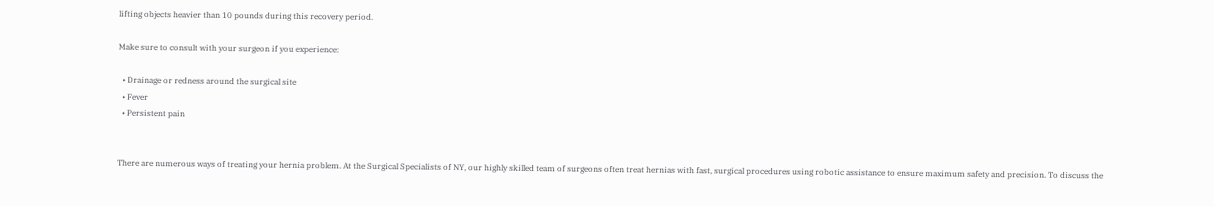lifting objects heavier than 10 pounds during this recovery period.

Make sure to consult with your surgeon if you experience:

  • Drainage or redness around the surgical site
  • Fever
  • Persistent pain


There are numerous ways of treating your hernia problem. At the Surgical Specialists of NY, our highly skilled team of surgeons often treat hernias with fast, surgical procedures using robotic assistance to ensure maximum safety and precision. To discuss the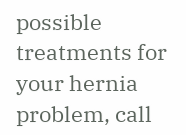possible treatments for your hernia problem, call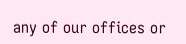any of our offices or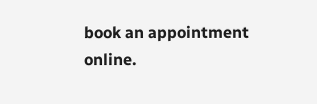book an appointment online.